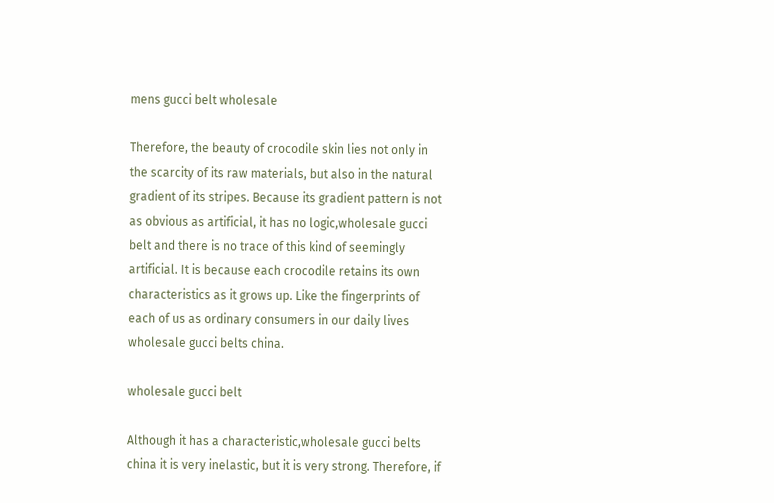mens gucci belt wholesale

Therefore, the beauty of crocodile skin lies not only in the scarcity of its raw materials, but also in the natural gradient of its stripes. Because its gradient pattern is not as obvious as artificial, it has no logic,wholesale gucci belt and there is no trace of this kind of seemingly artificial. It is because each crocodile retains its own characteristics as it grows up. Like the fingerprints of each of us as ordinary consumers in our daily lives wholesale gucci belts china.

wholesale gucci belt

Although it has a characteristic,wholesale gucci belts china it is very inelastic, but it is very strong. Therefore, if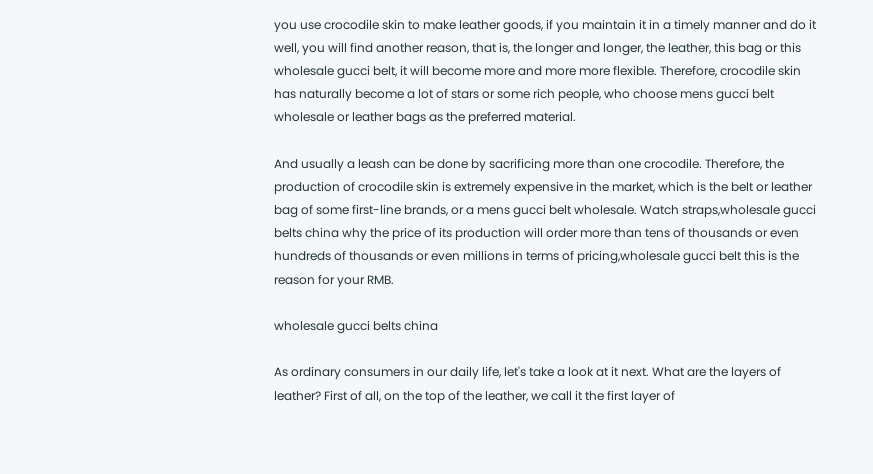you use crocodile skin to make leather goods, if you maintain it in a timely manner and do it well, you will find another reason, that is, the longer and longer, the leather, this bag or this wholesale gucci belt, it will become more and more more flexible. Therefore, crocodile skin has naturally become a lot of stars or some rich people, who choose mens gucci belt wholesale or leather bags as the preferred material.

And usually a leash can be done by sacrificing more than one crocodile. Therefore, the production of crocodile skin is extremely expensive in the market, which is the belt or leather bag of some first-line brands, or a mens gucci belt wholesale. Watch straps,wholesale gucci belts china why the price of its production will order more than tens of thousands or even hundreds of thousands or even millions in terms of pricing,wholesale gucci belt this is the reason for your RMB.

wholesale gucci belts china

As ordinary consumers in our daily life, let's take a look at it next. What are the layers of leather? First of all, on the top of the leather, we call it the first layer of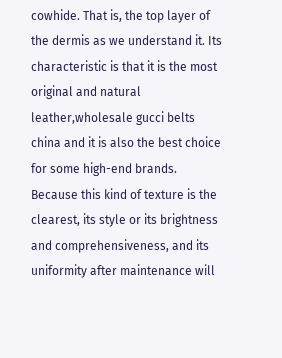cowhide. That is, the top layer of the dermis as we understand it. Its characteristic is that it is the most original and natural leather,wholesale gucci belts china and it is also the best choice for some high-end brands. Because this kind of texture is the clearest, its style or its brightness and comprehensiveness, and its uniformity after maintenance will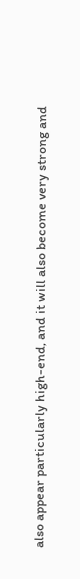also appear particularly high-end, and it will also become very strong and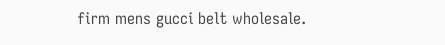firm mens gucci belt wholesale.